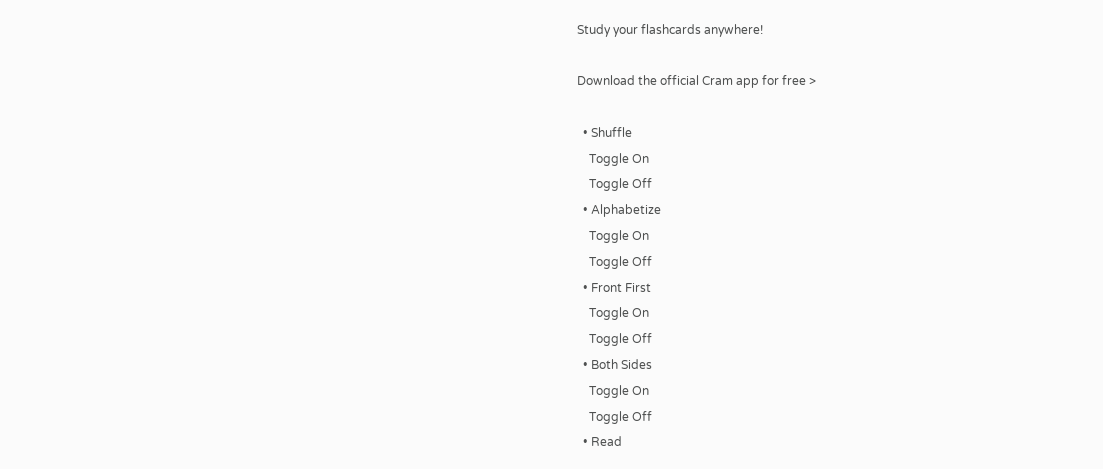Study your flashcards anywhere!

Download the official Cram app for free >

  • Shuffle
    Toggle On
    Toggle Off
  • Alphabetize
    Toggle On
    Toggle Off
  • Front First
    Toggle On
    Toggle Off
  • Both Sides
    Toggle On
    Toggle Off
  • Read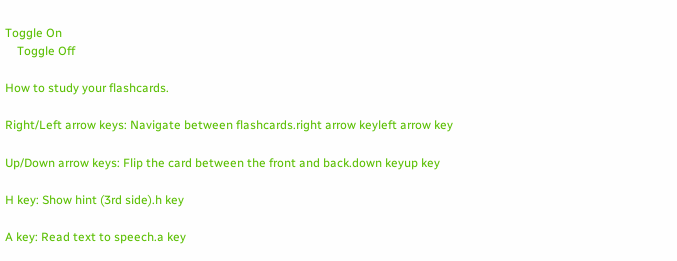Toggle On
    Toggle Off

How to study your flashcards.

Right/Left arrow keys: Navigate between flashcards.right arrow keyleft arrow key

Up/Down arrow keys: Flip the card between the front and back.down keyup key

H key: Show hint (3rd side).h key

A key: Read text to speech.a key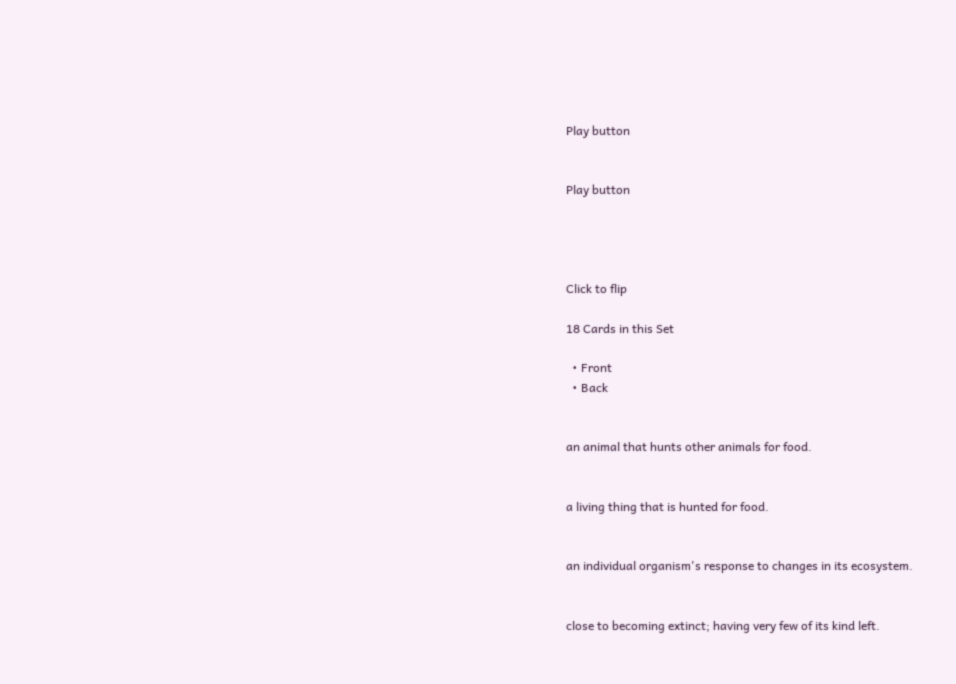Play button


Play button




Click to flip

18 Cards in this Set

  • Front
  • Back


an animal that hunts other animals for food.


a living thing that is hunted for food.


an individual organism's response to changes in its ecosystem.


close to becoming extinct; having very few of its kind left.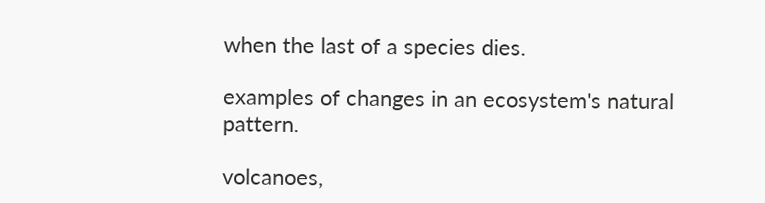when the last of a species dies.

examples of changes in an ecosystem's natural pattern.

volcanoes,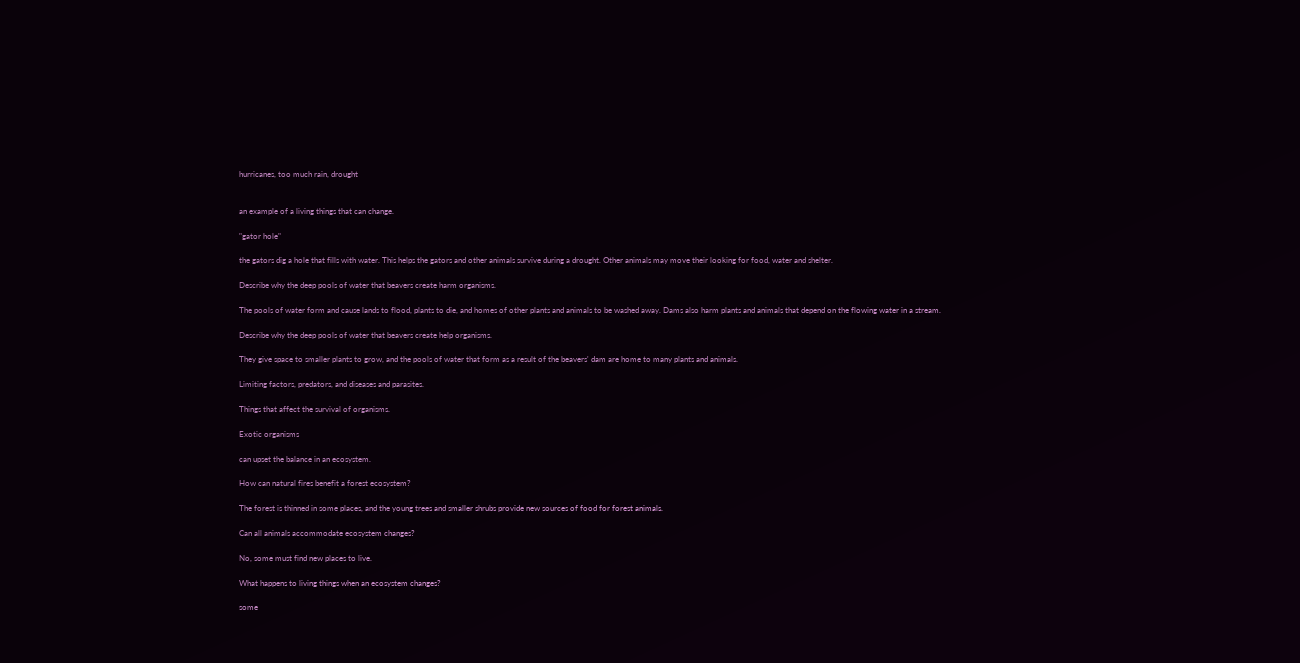hurricanes, too much rain, drought


an example of a living things that can change.

"gator hole"

the gators dig a hole that fills with water. This helps the gators and other animals survive during a drought. Other animals may move their looking for food, water and shelter.

Describe why the deep pools of water that beavers create harm organisms.

The pools of water form and cause lands to flood, plants to die, and homes of other plants and animals to be washed away. Dams also harm plants and animals that depend on the flowing water in a stream.

Describe why the deep pools of water that beavers create help organisms.

They give space to smaller plants to grow, and the pools of water that form as a result of the beavers' dam are home to many plants and animals.

Limiting factors, predators, and diseases and parasites.

Things that affect the survival of organisms.

Exotic organisms

can upset the balance in an ecosystem.

How can natural fires benefit a forest ecosystem?

The forest is thinned in some places, and the young trees and smaller shrubs provide new sources of food for forest animals.

Can all animals accommodate ecosystem changes?

No, some must find new places to live.

What happens to living things when an ecosystem changes?

some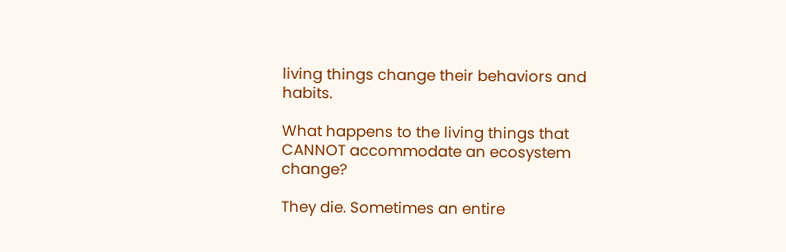living things change their behaviors and habits.

What happens to the living things that CANNOT accommodate an ecosystem change?

They die. Sometimes an entire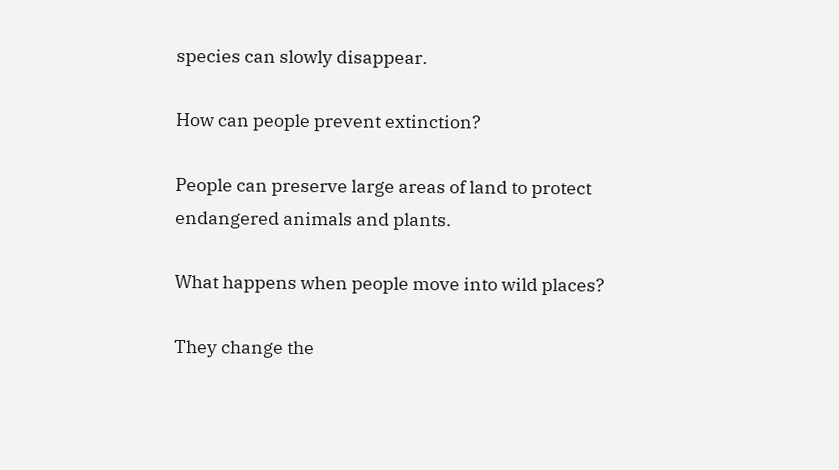species can slowly disappear.

How can people prevent extinction?

People can preserve large areas of land to protect endangered animals and plants.

What happens when people move into wild places?

They change the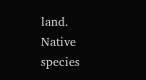land. Native species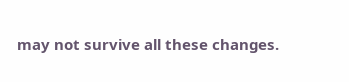may not survive all these changes.